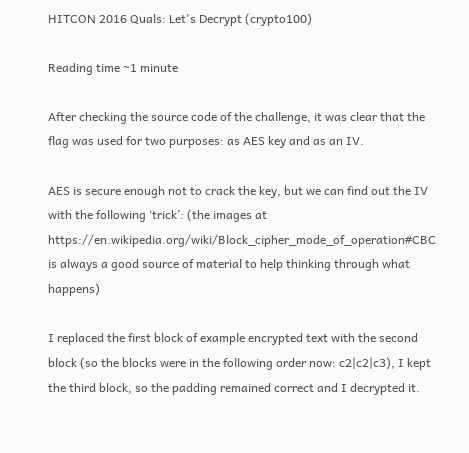HITCON 2016 Quals: Let's Decrypt (crypto100)

Reading time ~1 minute

After checking the source code of the challenge, it was clear that the flag was used for two purposes: as AES key and as an IV.

AES is secure enough not to crack the key, but we can find out the IV with the following ‘trick’: (the images at https://en.wikipedia.org/wiki/Block_cipher_mode_of_operation#CBC is always a good source of material to help thinking through what happens)

I replaced the first block of example encrypted text with the second block (so the blocks were in the following order now: c2|c2|c3), I kept the third block, so the padding remained correct and I decrypted it.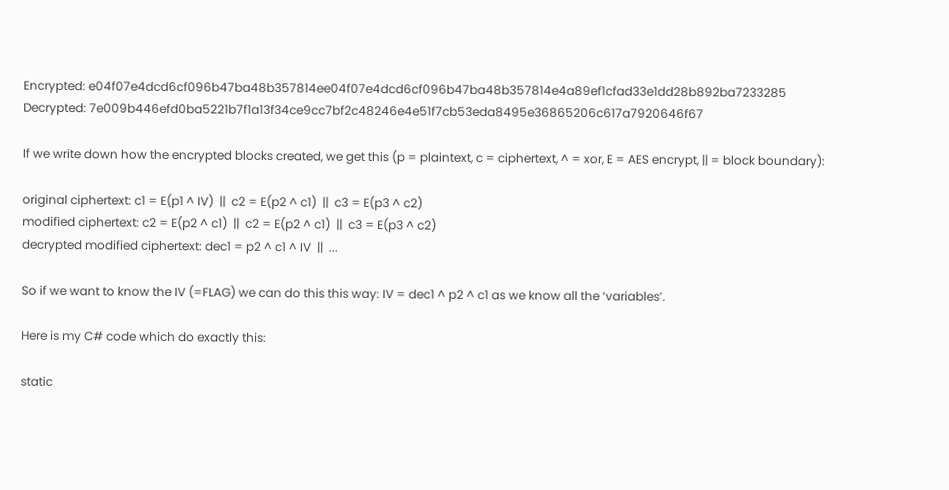Encrypted: e04f07e4dcd6cf096b47ba48b357814ee04f07e4dcd6cf096b47ba48b357814e4a89ef1cfad33e1dd28b892ba7233285
Decrypted: 7e009b446efd0ba5221b7f1a13f34ce9cc7bf2c48246e4e51f7cb53eda8495e36865206c617a7920646f67

If we write down how the encrypted blocks created, we get this (p = plaintext, c = ciphertext, ^ = xor, E = AES encrypt, || = block boundary):

original ciphertext: c1 = E(p1 ^ IV)  ||  c2 = E(p2 ^ c1)  ||  c3 = E(p3 ^ c2)
modified ciphertext: c2 = E(p2 ^ c1)  ||  c2 = E(p2 ^ c1)  ||  c3 = E(p3 ^ c2)
decrypted modified ciphertext: dec1 = p2 ^ c1 ^ IV  ||  ...

So if we want to know the IV (=FLAG) we can do this this way: IV = dec1 ^ p2 ^ c1 as we know all the ‘variables’.

Here is my C# code which do exactly this:

static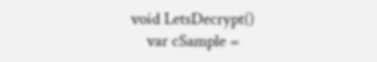void LetsDecrypt()
    var cSample =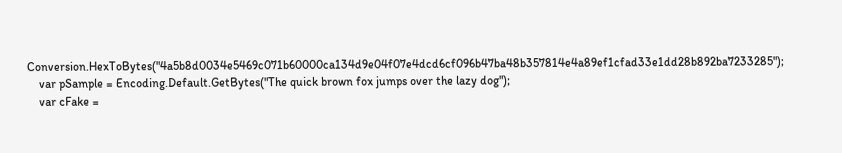Conversion.HexToBytes("4a5b8d0034e5469c071b60000ca134d9e04f07e4dcd6cf096b47ba48b357814e4a89ef1cfad33e1dd28b892ba7233285");
    var pSample = Encoding.Default.GetBytes("The quick brown fox jumps over the lazy dog");
    var cFake =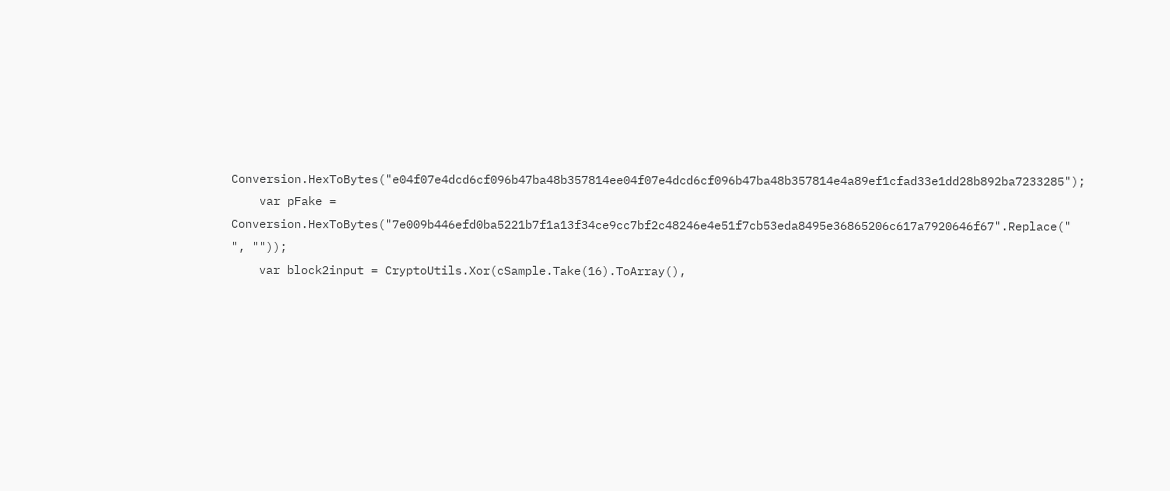Conversion.HexToBytes("e04f07e4dcd6cf096b47ba48b357814ee04f07e4dcd6cf096b47ba48b357814e4a89ef1cfad33e1dd28b892ba7233285");
    var pFake = Conversion.HexToBytes("7e009b446efd0ba5221b7f1a13f34ce9cc7bf2c48246e4e51f7cb53eda8495e36865206c617a7920646f67".Replace(" ", ""));
    var block2input = CryptoUtils.Xor(cSample.Take(16).ToArray(),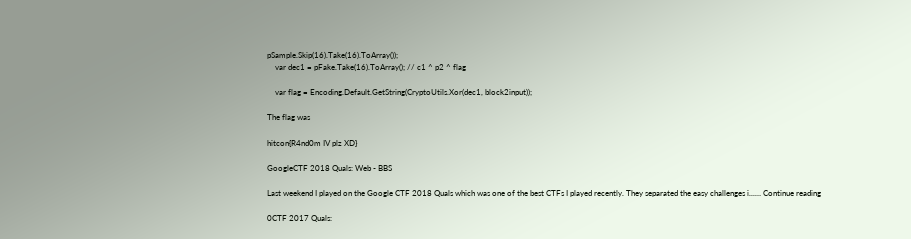pSample.Skip(16).Take(16).ToArray());
    var dec1 = pFake.Take(16).ToArray(); // c1 ^ p2 ^ flag

    var flag = Encoding.Default.GetString(CryptoUtils.Xor(dec1, block2input));

The flag was

hitcon{R4nd0m IV plz XD}

GoogleCTF 2018 Quals: Web - BBS

Last weekend I played on the Google CTF 2018 Quals which was one of the best CTFs I played recently. They separated the easy challenges i...… Continue reading

0CTF 2017 Quals: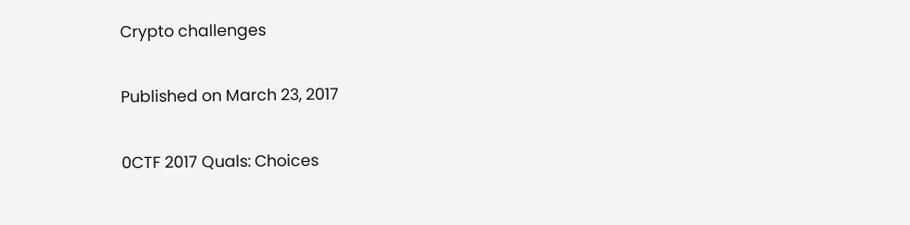Crypto challenges

Published on March 23, 2017

0CTF 2017 Quals: Choices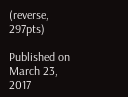(reverse, 297pts)

Published on March 23, 2017